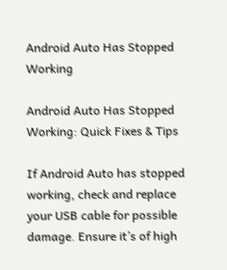Android Auto Has Stopped Working

Android Auto Has Stopped Working: Quick Fixes & Tips

If Android Auto has stopped working, check and replace your USB cable for possible damage. Ensure it’s of high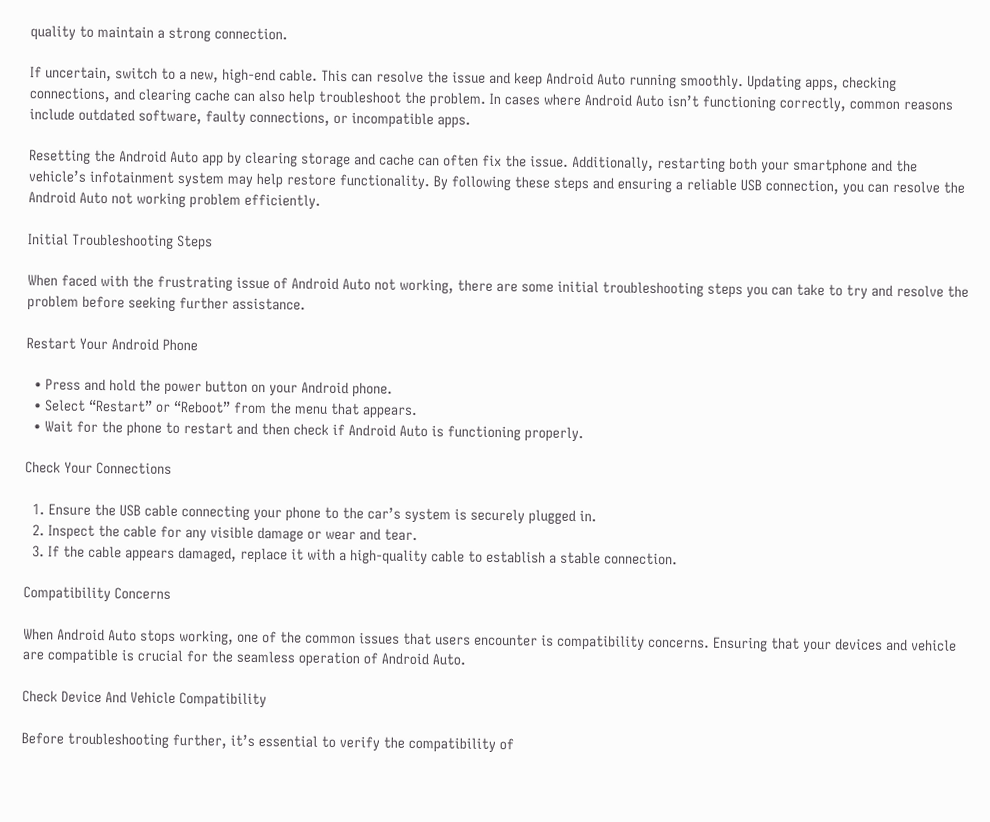quality to maintain a strong connection.

If uncertain, switch to a new, high-end cable. This can resolve the issue and keep Android Auto running smoothly. Updating apps, checking connections, and clearing cache can also help troubleshoot the problem. In cases where Android Auto isn’t functioning correctly, common reasons include outdated software, faulty connections, or incompatible apps.

Resetting the Android Auto app by clearing storage and cache can often fix the issue. Additionally, restarting both your smartphone and the vehicle’s infotainment system may help restore functionality. By following these steps and ensuring a reliable USB connection, you can resolve the Android Auto not working problem efficiently.

Initial Troubleshooting Steps

When faced with the frustrating issue of Android Auto not working, there are some initial troubleshooting steps you can take to try and resolve the problem before seeking further assistance.

Restart Your Android Phone

  • Press and hold the power button on your Android phone.
  • Select “Restart” or “Reboot” from the menu that appears.
  • Wait for the phone to restart and then check if Android Auto is functioning properly.

Check Your Connections

  1. Ensure the USB cable connecting your phone to the car’s system is securely plugged in.
  2. Inspect the cable for any visible damage or wear and tear.
  3. If the cable appears damaged, replace it with a high-quality cable to establish a stable connection.

Compatibility Concerns

When Android Auto stops working, one of the common issues that users encounter is compatibility concerns. Ensuring that your devices and vehicle are compatible is crucial for the seamless operation of Android Auto.

Check Device And Vehicle Compatibility

Before troubleshooting further, it’s essential to verify the compatibility of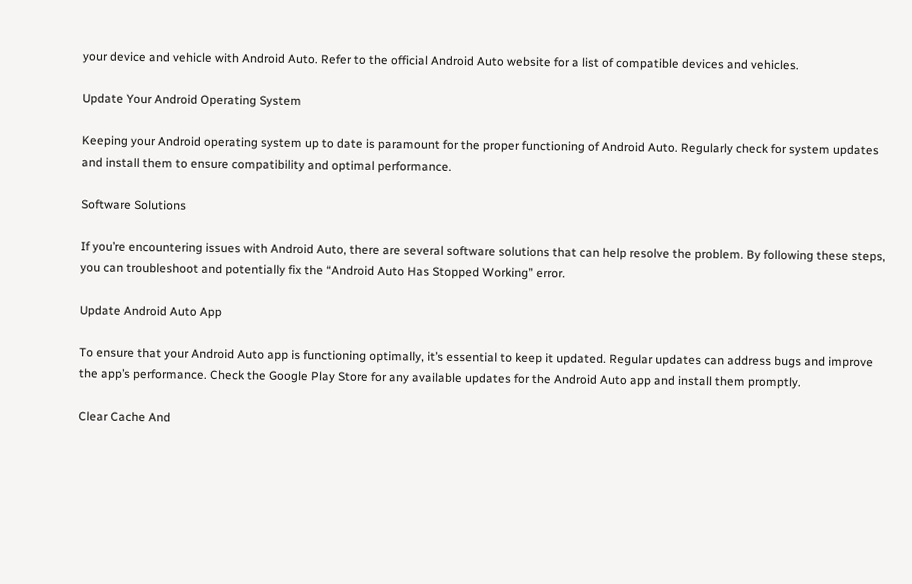your device and vehicle with Android Auto. Refer to the official Android Auto website for a list of compatible devices and vehicles.

Update Your Android Operating System

Keeping your Android operating system up to date is paramount for the proper functioning of Android Auto. Regularly check for system updates and install them to ensure compatibility and optimal performance.

Software Solutions

If you’re encountering issues with Android Auto, there are several software solutions that can help resolve the problem. By following these steps, you can troubleshoot and potentially fix the “Android Auto Has Stopped Working” error.

Update Android Auto App

To ensure that your Android Auto app is functioning optimally, it’s essential to keep it updated. Regular updates can address bugs and improve the app’s performance. Check the Google Play Store for any available updates for the Android Auto app and install them promptly.

Clear Cache And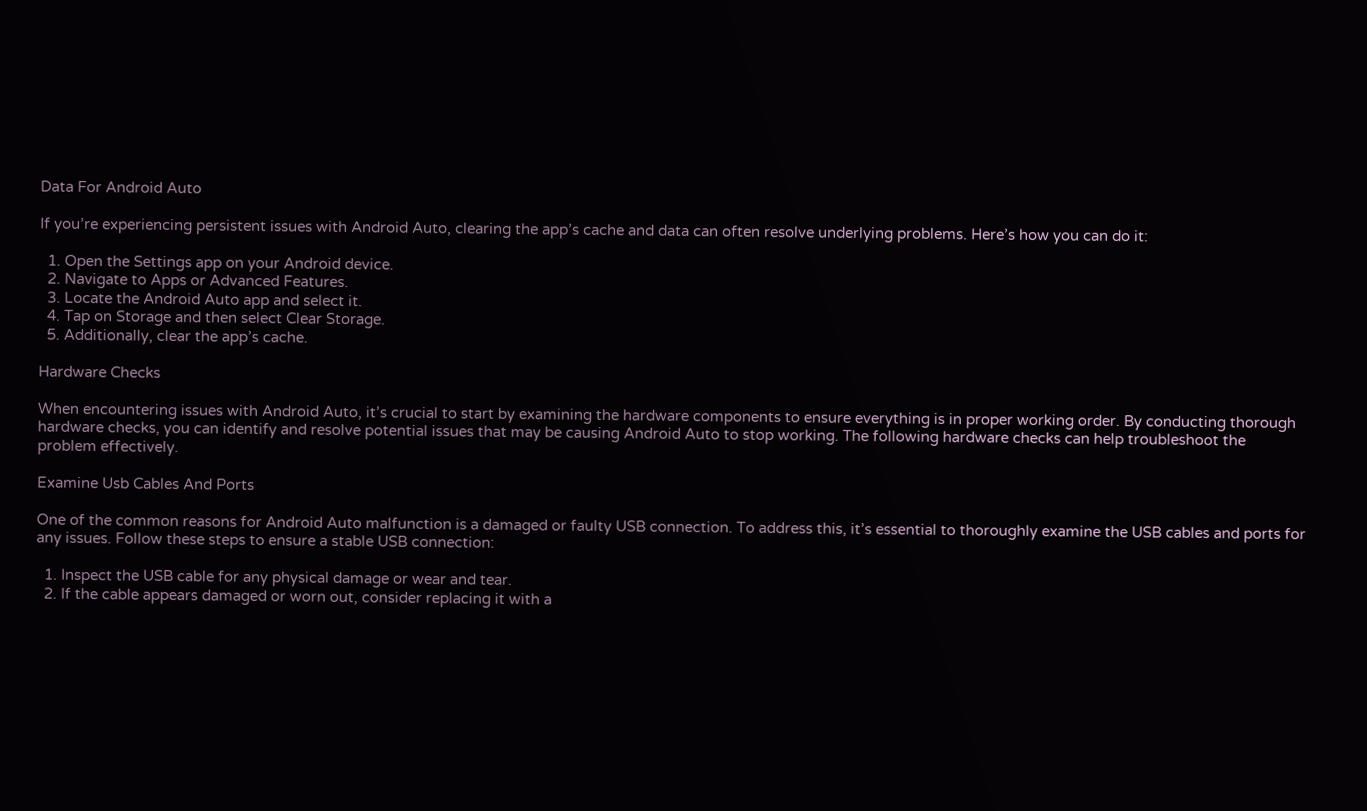Data For Android Auto

If you’re experiencing persistent issues with Android Auto, clearing the app’s cache and data can often resolve underlying problems. Here’s how you can do it:

  1. Open the Settings app on your Android device.
  2. Navigate to Apps or Advanced Features.
  3. Locate the Android Auto app and select it.
  4. Tap on Storage and then select Clear Storage.
  5. Additionally, clear the app’s cache.

Hardware Checks

When encountering issues with Android Auto, it’s crucial to start by examining the hardware components to ensure everything is in proper working order. By conducting thorough hardware checks, you can identify and resolve potential issues that may be causing Android Auto to stop working. The following hardware checks can help troubleshoot the problem effectively.

Examine Usb Cables And Ports

One of the common reasons for Android Auto malfunction is a damaged or faulty USB connection. To address this, it’s essential to thoroughly examine the USB cables and ports for any issues. Follow these steps to ensure a stable USB connection:

  1. Inspect the USB cable for any physical damage or wear and tear.
  2. If the cable appears damaged or worn out, consider replacing it with a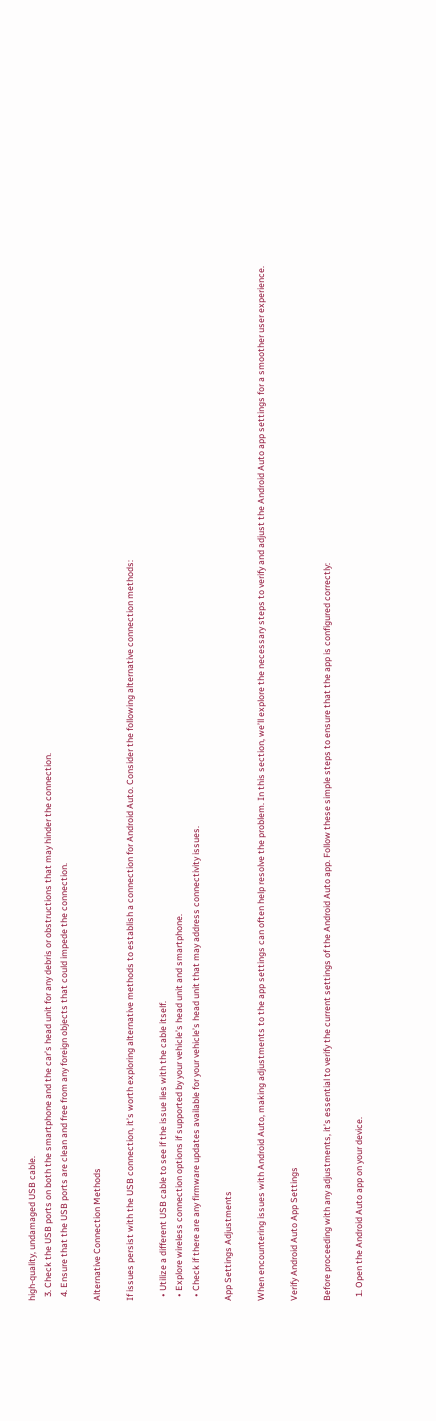high-quality, undamaged USB cable.
  3. Check the USB ports on both the smartphone and the car’s head unit for any debris or obstructions that may hinder the connection.
  4. Ensure that the USB ports are clean and free from any foreign objects that could impede the connection.

Alternative Connection Methods

If issues persist with the USB connection, it’s worth exploring alternative methods to establish a connection for Android Auto. Consider the following alternative connection methods:

  • Utilize a different USB cable to see if the issue lies with the cable itself.
  • Explore wireless connection options if supported by your vehicle’s head unit and smartphone.
  • Check if there are any firmware updates available for your vehicle’s head unit that may address connectivity issues.

App Settings Adjustments

When encountering issues with Android Auto, making adjustments to the app settings can often help resolve the problem. In this section, we’ll explore the necessary steps to verify and adjust the Android Auto app settings for a smoother user experience.

Verify Android Auto App Settings

Before proceeding with any adjustments, it’s essential to verify the current settings of the Android Auto app. Follow these simple steps to ensure that the app is configured correctly:

  1. Open the Android Auto app on your device.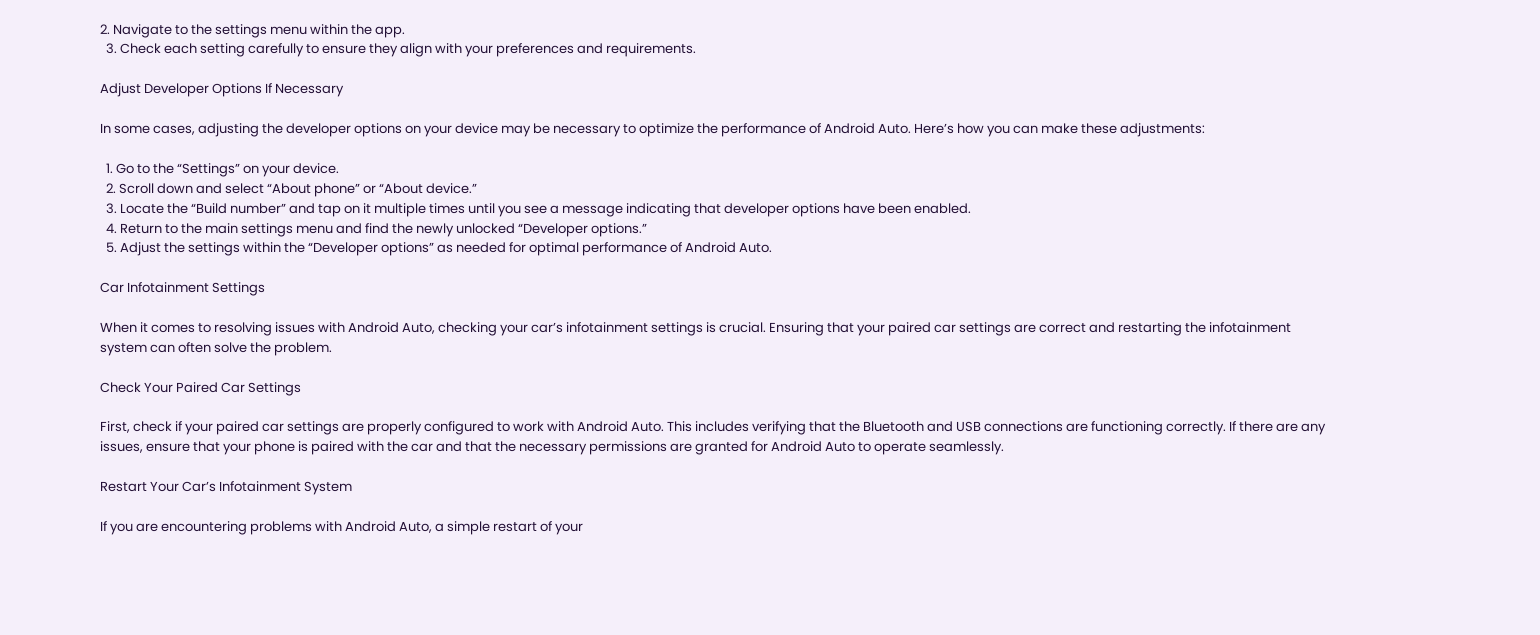2. Navigate to the settings menu within the app.
  3. Check each setting carefully to ensure they align with your preferences and requirements.

Adjust Developer Options If Necessary

In some cases, adjusting the developer options on your device may be necessary to optimize the performance of Android Auto. Here’s how you can make these adjustments:

  1. Go to the “Settings” on your device.
  2. Scroll down and select “About phone” or “About device.”
  3. Locate the “Build number” and tap on it multiple times until you see a message indicating that developer options have been enabled.
  4. Return to the main settings menu and find the newly unlocked “Developer options.”
  5. Adjust the settings within the “Developer options” as needed for optimal performance of Android Auto.

Car Infotainment Settings

When it comes to resolving issues with Android Auto, checking your car’s infotainment settings is crucial. Ensuring that your paired car settings are correct and restarting the infotainment system can often solve the problem.

Check Your Paired Car Settings

First, check if your paired car settings are properly configured to work with Android Auto. This includes verifying that the Bluetooth and USB connections are functioning correctly. If there are any issues, ensure that your phone is paired with the car and that the necessary permissions are granted for Android Auto to operate seamlessly.

Restart Your Car’s Infotainment System

If you are encountering problems with Android Auto, a simple restart of your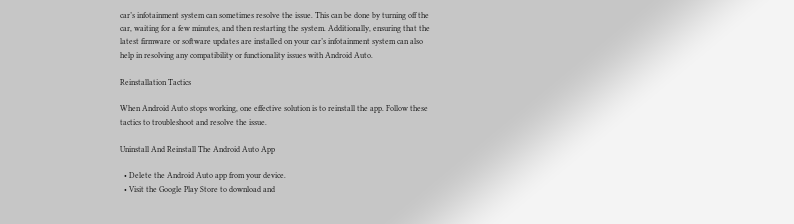car’s infotainment system can sometimes resolve the issue. This can be done by turning off the car, waiting for a few minutes, and then restarting the system. Additionally, ensuring that the latest firmware or software updates are installed on your car’s infotainment system can also help in resolving any compatibility or functionality issues with Android Auto.

Reinstallation Tactics

When Android Auto stops working, one effective solution is to reinstall the app. Follow these tactics to troubleshoot and resolve the issue.

Uninstall And Reinstall The Android Auto App

  • Delete the Android Auto app from your device.
  • Visit the Google Play Store to download and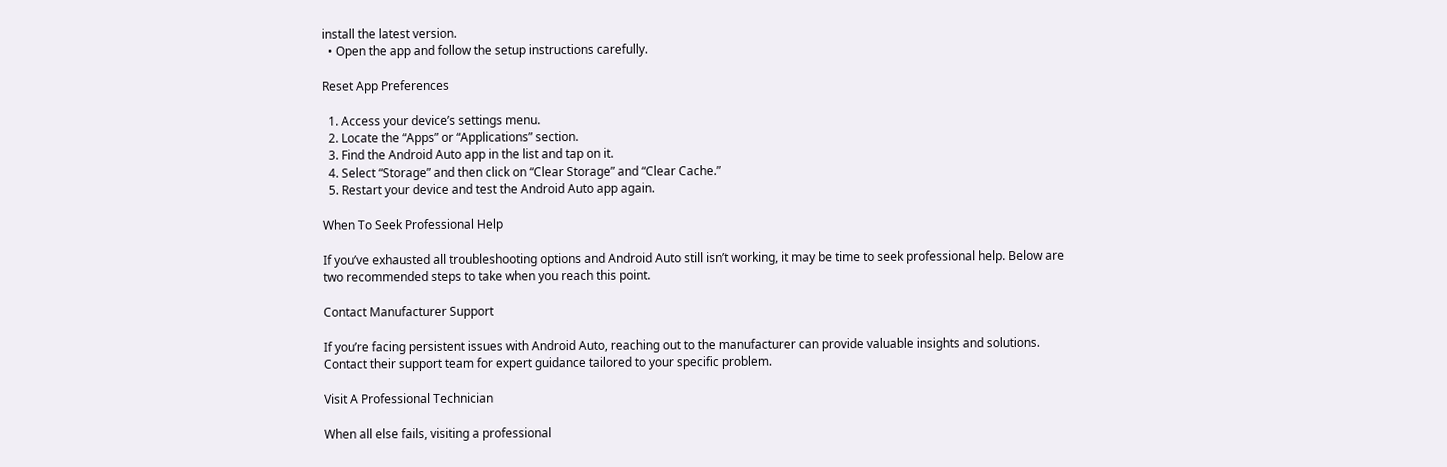install the latest version.
  • Open the app and follow the setup instructions carefully.

Reset App Preferences

  1. Access your device’s settings menu.
  2. Locate the “Apps” or “Applications” section.
  3. Find the Android Auto app in the list and tap on it.
  4. Select “Storage” and then click on “Clear Storage” and “Clear Cache.”
  5. Restart your device and test the Android Auto app again.

When To Seek Professional Help

If you’ve exhausted all troubleshooting options and Android Auto still isn’t working, it may be time to seek professional help. Below are two recommended steps to take when you reach this point.

Contact Manufacturer Support

If you’re facing persistent issues with Android Auto, reaching out to the manufacturer can provide valuable insights and solutions. Contact their support team for expert guidance tailored to your specific problem.

Visit A Professional Technician

When all else fails, visiting a professional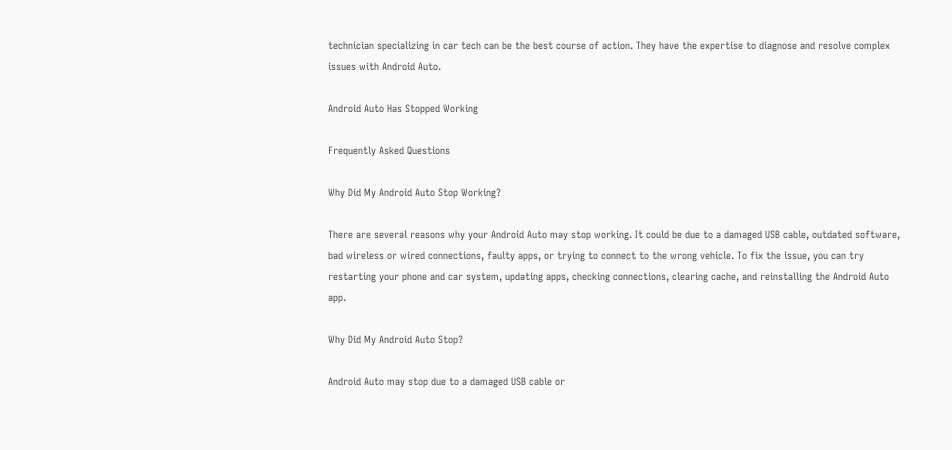technician specializing in car tech can be the best course of action. They have the expertise to diagnose and resolve complex issues with Android Auto.

Android Auto Has Stopped Working

Frequently Asked Questions

Why Did My Android Auto Stop Working?

There are several reasons why your Android Auto may stop working. It could be due to a damaged USB cable, outdated software, bad wireless or wired connections, faulty apps, or trying to connect to the wrong vehicle. To fix the issue, you can try restarting your phone and car system, updating apps, checking connections, clearing cache, and reinstalling the Android Auto app.

Why Did My Android Auto Stop?

Android Auto may stop due to a damaged USB cable or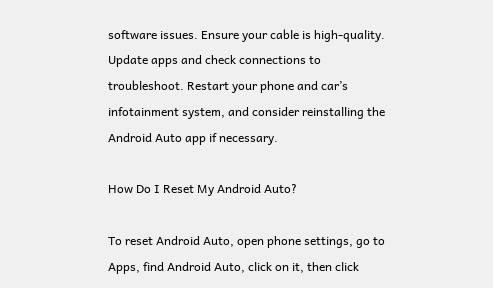software issues. Ensure your cable is high-quality. Update apps and check connections to troubleshoot. Restart your phone and car’s infotainment system, and consider reinstalling the Android Auto app if necessary.

How Do I Reset My Android Auto?

To reset Android Auto, open phone settings, go to Apps, find Android Auto, click on it, then click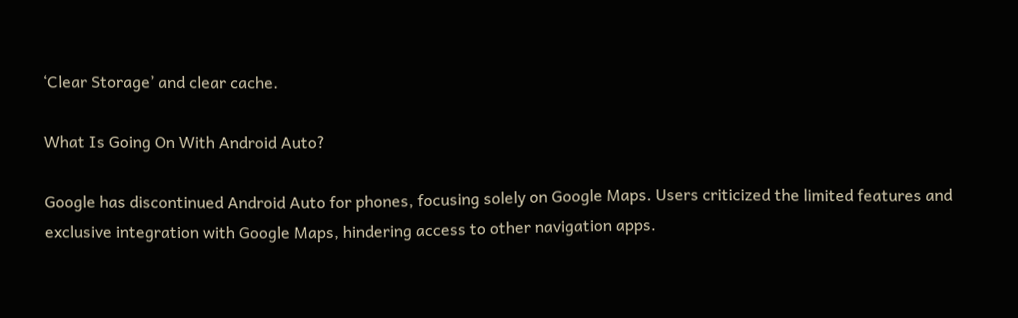‘Clear Storage’ and clear cache.

What Is Going On With Android Auto?

Google has discontinued Android Auto for phones, focusing solely on Google Maps. Users criticized the limited features and exclusive integration with Google Maps, hindering access to other navigation apps.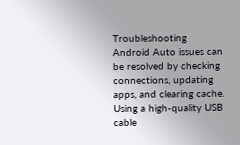Troubleshooting Android Auto issues can be resolved by checking connections, updating apps, and clearing cache. Using a high-quality USB cable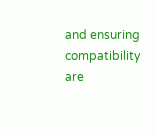and ensuring compatibility are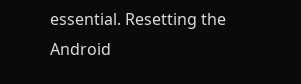essential. Resetting the Android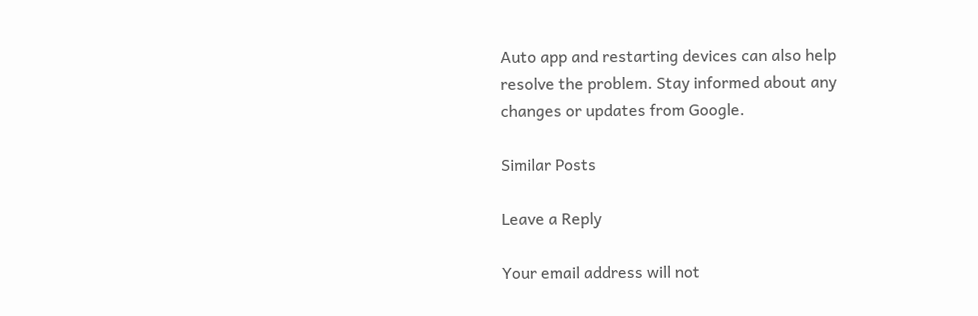Auto app and restarting devices can also help resolve the problem. Stay informed about any changes or updates from Google.

Similar Posts

Leave a Reply

Your email address will not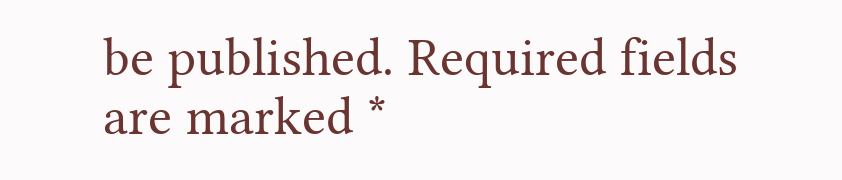be published. Required fields are marked *